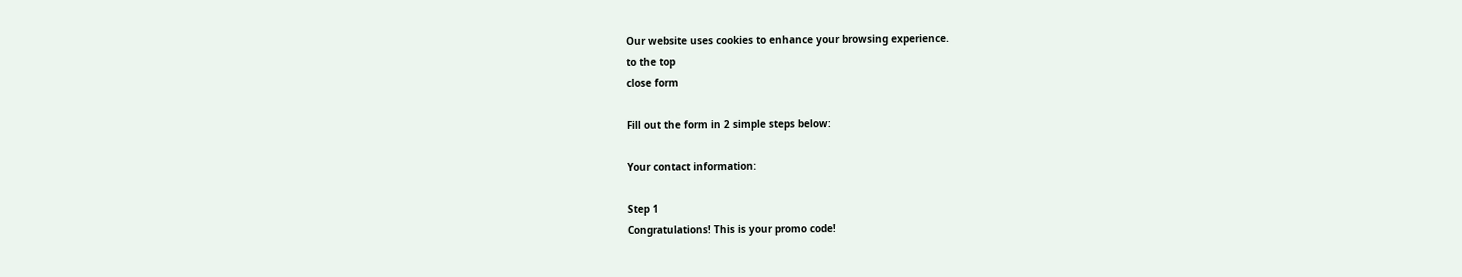Our website uses cookies to enhance your browsing experience.
to the top
close form

Fill out the form in 2 simple steps below:

Your contact information:

Step 1
Congratulations! This is your promo code!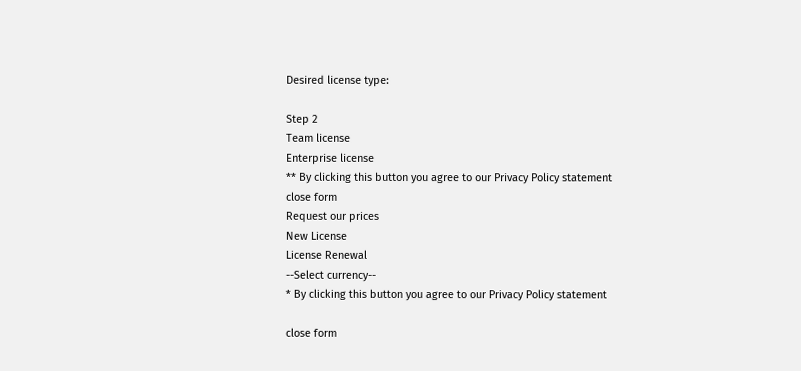Desired license type:

Step 2
Team license
Enterprise license
** By clicking this button you agree to our Privacy Policy statement
close form
Request our prices
New License
License Renewal
--Select currency--
* By clicking this button you agree to our Privacy Policy statement

close form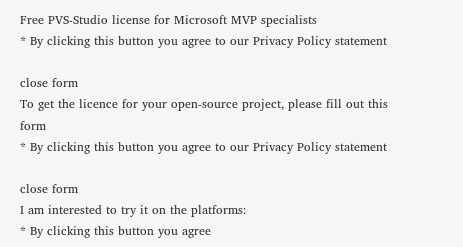Free PVS‑Studio license for Microsoft MVP specialists
* By clicking this button you agree to our Privacy Policy statement

close form
To get the licence for your open-source project, please fill out this form
* By clicking this button you agree to our Privacy Policy statement

close form
I am interested to try it on the platforms:
* By clicking this button you agree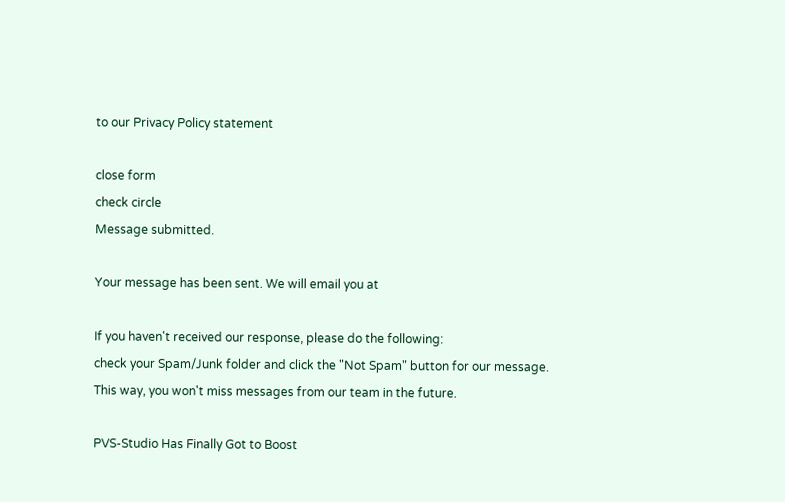to our Privacy Policy statement

close form
check circle
Message submitted.

Your message has been sent. We will email you at

If you haven't received our response, please do the following:
check your Spam/Junk folder and click the "Not Spam" button for our message.
This way, you won't miss messages from our team in the future.

PVS-Studio Has Finally Got to Boost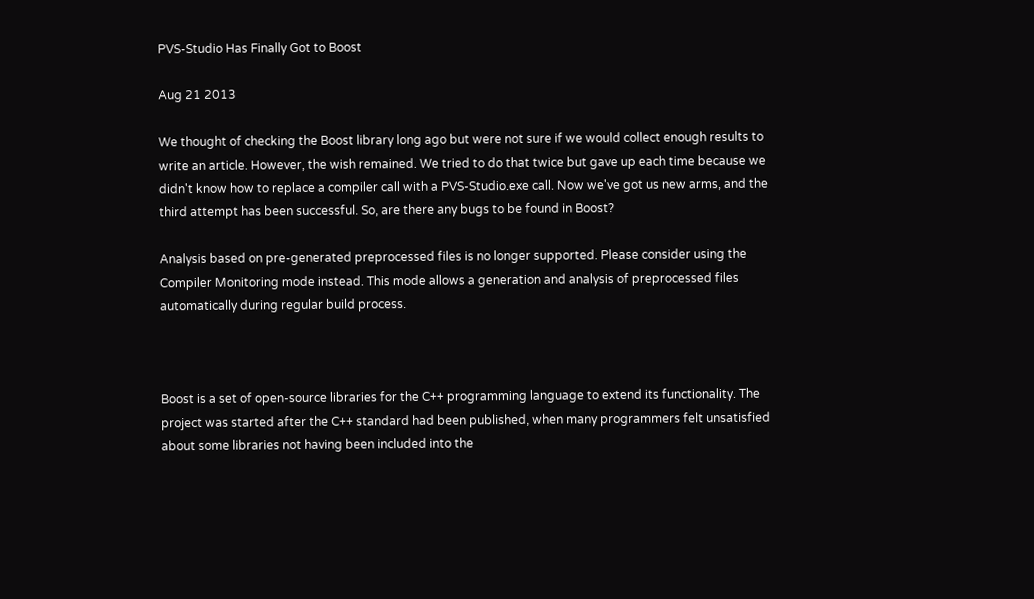PVS-Studio Has Finally Got to Boost

Aug 21 2013

We thought of checking the Boost library long ago but were not sure if we would collect enough results to write an article. However, the wish remained. We tried to do that twice but gave up each time because we didn't know how to replace a compiler call with a PVS-Studio.exe call. Now we've got us new arms, and the third attempt has been successful. So, are there any bugs to be found in Boost?

Analysis based on pre-generated preprocessed files is no longer supported. Please consider using the Compiler Monitoring mode instead. This mode allows a generation and analysis of preprocessed files automatically during regular build process.



Boost is a set of open-source libraries for the C++ programming language to extend its functionality. The project was started after the C++ standard had been published, when many programmers felt unsatisfied about some libraries not having been included into the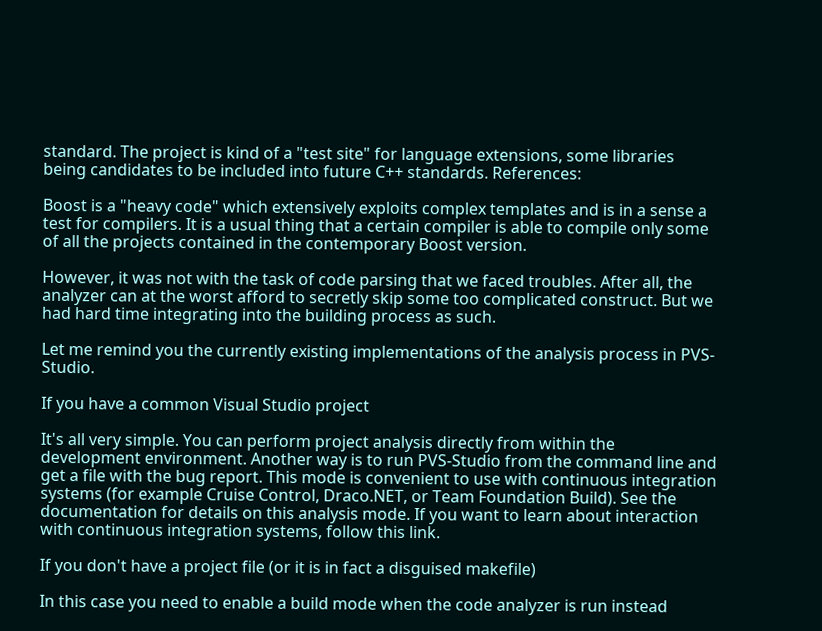standard. The project is kind of a "test site" for language extensions, some libraries being candidates to be included into future C++ standards. References:

Boost is a "heavy code" which extensively exploits complex templates and is in a sense a test for compilers. It is a usual thing that a certain compiler is able to compile only some of all the projects contained in the contemporary Boost version.

However, it was not with the task of code parsing that we faced troubles. After all, the analyzer can at the worst afford to secretly skip some too complicated construct. But we had hard time integrating into the building process as such.

Let me remind you the currently existing implementations of the analysis process in PVS-Studio.

If you have a common Visual Studio project

It's all very simple. You can perform project analysis directly from within the development environment. Another way is to run PVS-Studio from the command line and get a file with the bug report. This mode is convenient to use with continuous integration systems (for example Cruise Control, Draco.NET, or Team Foundation Build). See the documentation for details on this analysis mode. If you want to learn about interaction with continuous integration systems, follow this link.

If you don't have a project file (or it is in fact a disguised makefile)

In this case you need to enable a build mode when the code analyzer is run instead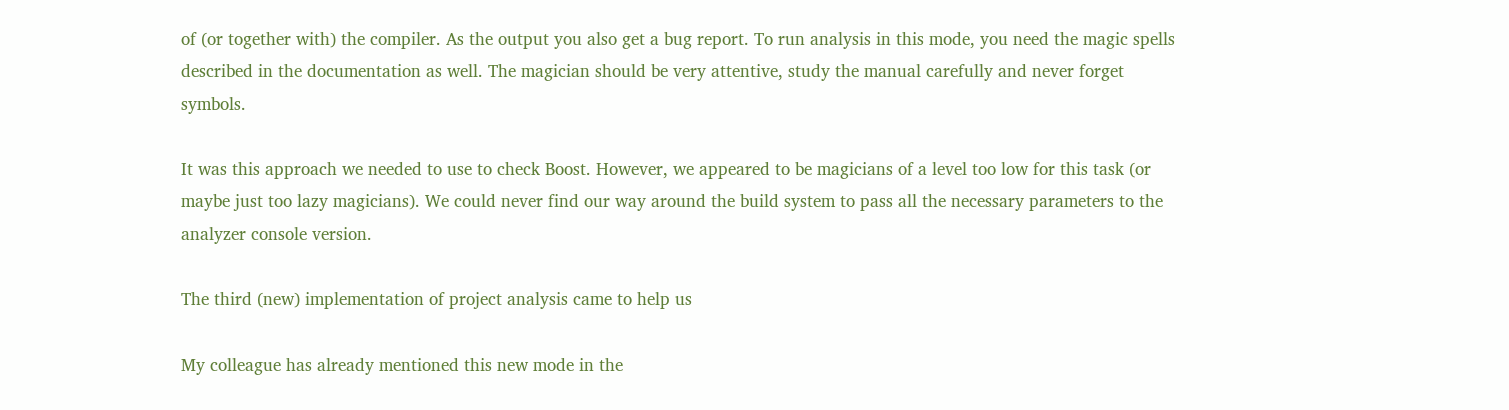of (or together with) the compiler. As the output you also get a bug report. To run analysis in this mode, you need the magic spells described in the documentation as well. The magician should be very attentive, study the manual carefully and never forget symbols.

It was this approach we needed to use to check Boost. However, we appeared to be magicians of a level too low for this task (or maybe just too lazy magicians). We could never find our way around the build system to pass all the necessary parameters to the analyzer console version.

The third (new) implementation of project analysis came to help us

My colleague has already mentioned this new mode in the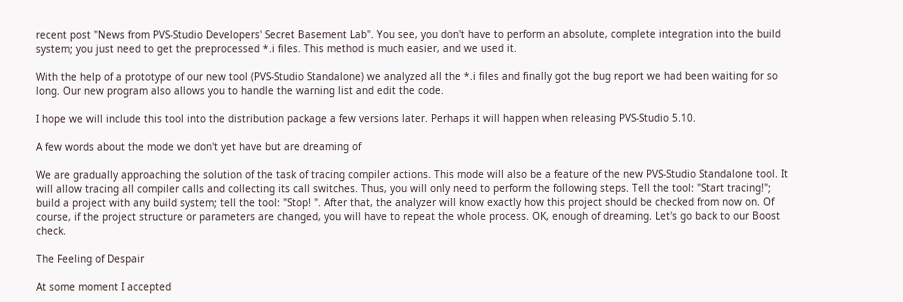recent post "News from PVS-Studio Developers' Secret Basement Lab". You see, you don't have to perform an absolute, complete integration into the build system; you just need to get the preprocessed *.i files. This method is much easier, and we used it.

With the help of a prototype of our new tool (PVS-Studio Standalone) we analyzed all the *.i files and finally got the bug report we had been waiting for so long. Our new program also allows you to handle the warning list and edit the code.

I hope we will include this tool into the distribution package a few versions later. Perhaps it will happen when releasing PVS-Studio 5.10.

A few words about the mode we don't yet have but are dreaming of

We are gradually approaching the solution of the task of tracing compiler actions. This mode will also be a feature of the new PVS-Studio Standalone tool. It will allow tracing all compiler calls and collecting its call switches. Thus, you will only need to perform the following steps. Tell the tool: "Start tracing!"; build a project with any build system; tell the tool: "Stop! ". After that, the analyzer will know exactly how this project should be checked from now on. Of course, if the project structure or parameters are changed, you will have to repeat the whole process. OK, enough of dreaming. Let's go back to our Boost check.

The Feeling of Despair

At some moment I accepted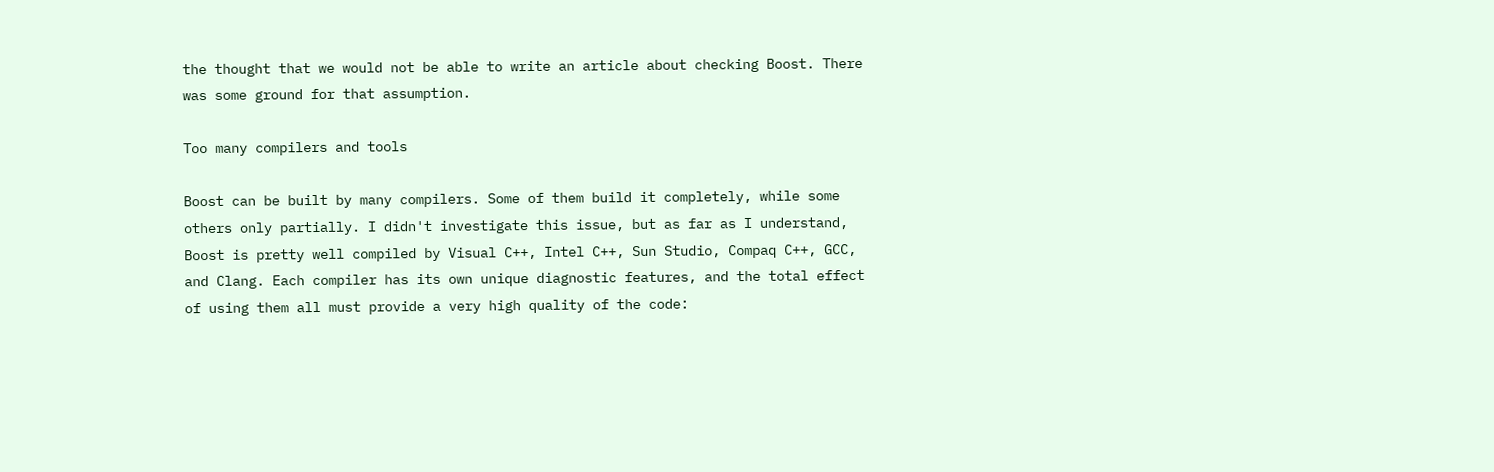the thought that we would not be able to write an article about checking Boost. There was some ground for that assumption.

Too many compilers and tools

Boost can be built by many compilers. Some of them build it completely, while some others only partially. I didn't investigate this issue, but as far as I understand, Boost is pretty well compiled by Visual C++, Intel C++, Sun Studio, Compaq C++, GCC, and Clang. Each compiler has its own unique diagnostic features, and the total effect of using them all must provide a very high quality of the code: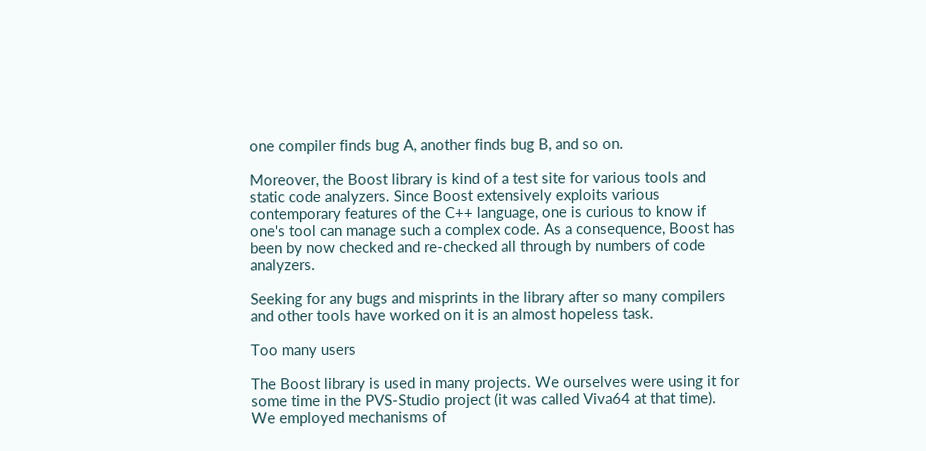one compiler finds bug A, another finds bug B, and so on.

Moreover, the Boost library is kind of a test site for various tools and static code analyzers. Since Boost extensively exploits various contemporary features of the C++ language, one is curious to know if one's tool can manage such a complex code. As a consequence, Boost has been by now checked and re-checked all through by numbers of code analyzers.

Seeking for any bugs and misprints in the library after so many compilers and other tools have worked on it is an almost hopeless task.

Too many users

The Boost library is used in many projects. We ourselves were using it for some time in the PVS-Studio project (it was called Viva64 at that time). We employed mechanisms of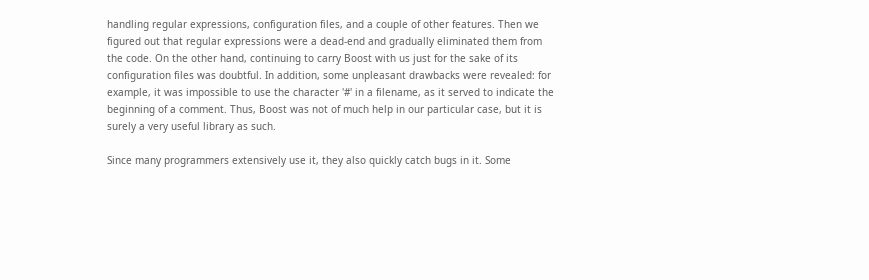handling regular expressions, configuration files, and a couple of other features. Then we figured out that regular expressions were a dead-end and gradually eliminated them from the code. On the other hand, continuing to carry Boost with us just for the sake of its configuration files was doubtful. In addition, some unpleasant drawbacks were revealed: for example, it was impossible to use the character '#' in a filename, as it served to indicate the beginning of a comment. Thus, Boost was not of much help in our particular case, but it is surely a very useful library as such.

Since many programmers extensively use it, they also quickly catch bugs in it. Some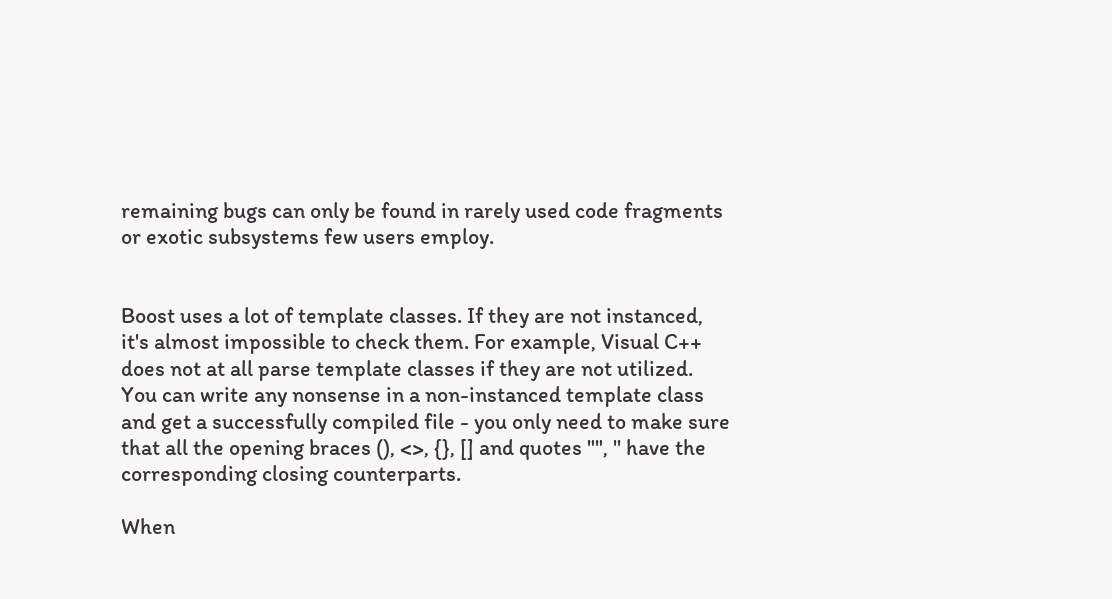remaining bugs can only be found in rarely used code fragments or exotic subsystems few users employ.


Boost uses a lot of template classes. If they are not instanced, it's almost impossible to check them. For example, Visual C++ does not at all parse template classes if they are not utilized. You can write any nonsense in a non-instanced template class and get a successfully compiled file - you only need to make sure that all the opening braces (), <>, {}, [] and quotes "", '' have the corresponding closing counterparts.

When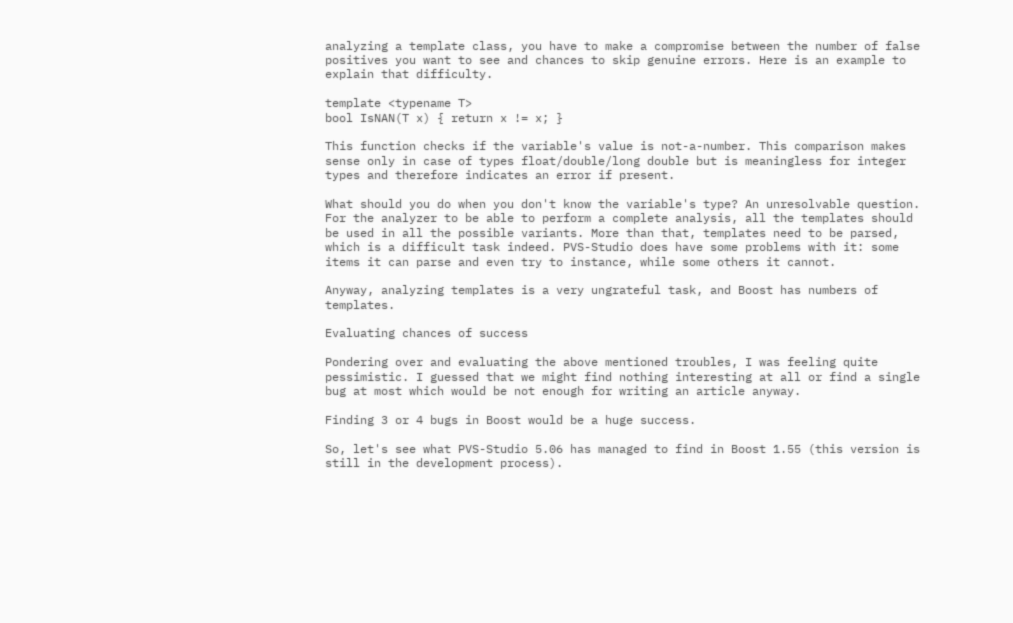analyzing a template class, you have to make a compromise between the number of false positives you want to see and chances to skip genuine errors. Here is an example to explain that difficulty.

template <typename T>
bool IsNAN(T x) { return x != x; }

This function checks if the variable's value is not-a-number. This comparison makes sense only in case of types float/double/long double but is meaningless for integer types and therefore indicates an error if present.

What should you do when you don't know the variable's type? An unresolvable question. For the analyzer to be able to perform a complete analysis, all the templates should be used in all the possible variants. More than that, templates need to be parsed, which is a difficult task indeed. PVS-Studio does have some problems with it: some items it can parse and even try to instance, while some others it cannot.

Anyway, analyzing templates is a very ungrateful task, and Boost has numbers of templates.

Evaluating chances of success

Pondering over and evaluating the above mentioned troubles, I was feeling quite pessimistic. I guessed that we might find nothing interesting at all or find a single bug at most which would be not enough for writing an article anyway.

Finding 3 or 4 bugs in Boost would be a huge success.

So, let's see what PVS-Studio 5.06 has managed to find in Boost 1.55 (this version is still in the development process).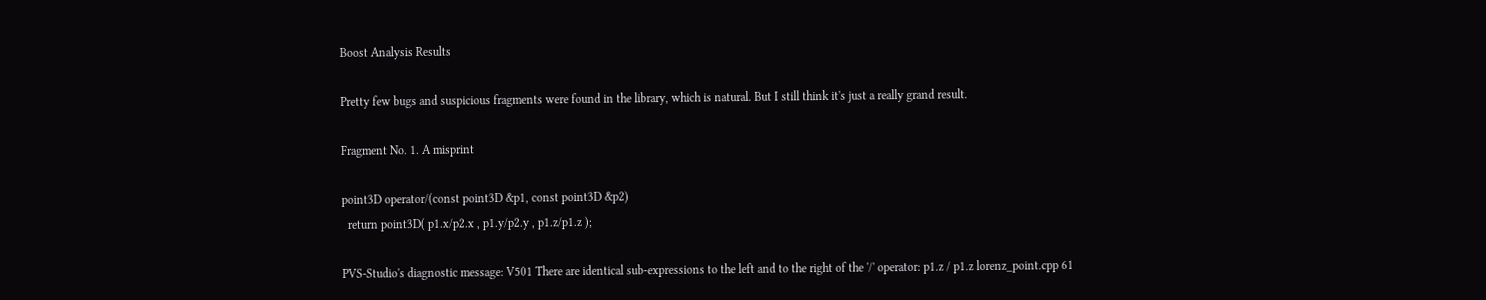Boost Analysis Results

Pretty few bugs and suspicious fragments were found in the library, which is natural. But I still think it's just a really grand result.

Fragment No. 1. A misprint

point3D operator/(const point3D &p1, const point3D &p2)
  return point3D( p1.x/p2.x , p1.y/p2.y , p1.z/p1.z );

PVS-Studio's diagnostic message: V501 There are identical sub-expressions to the left and to the right of the '/' operator: p1.z / p1.z lorenz_point.cpp 61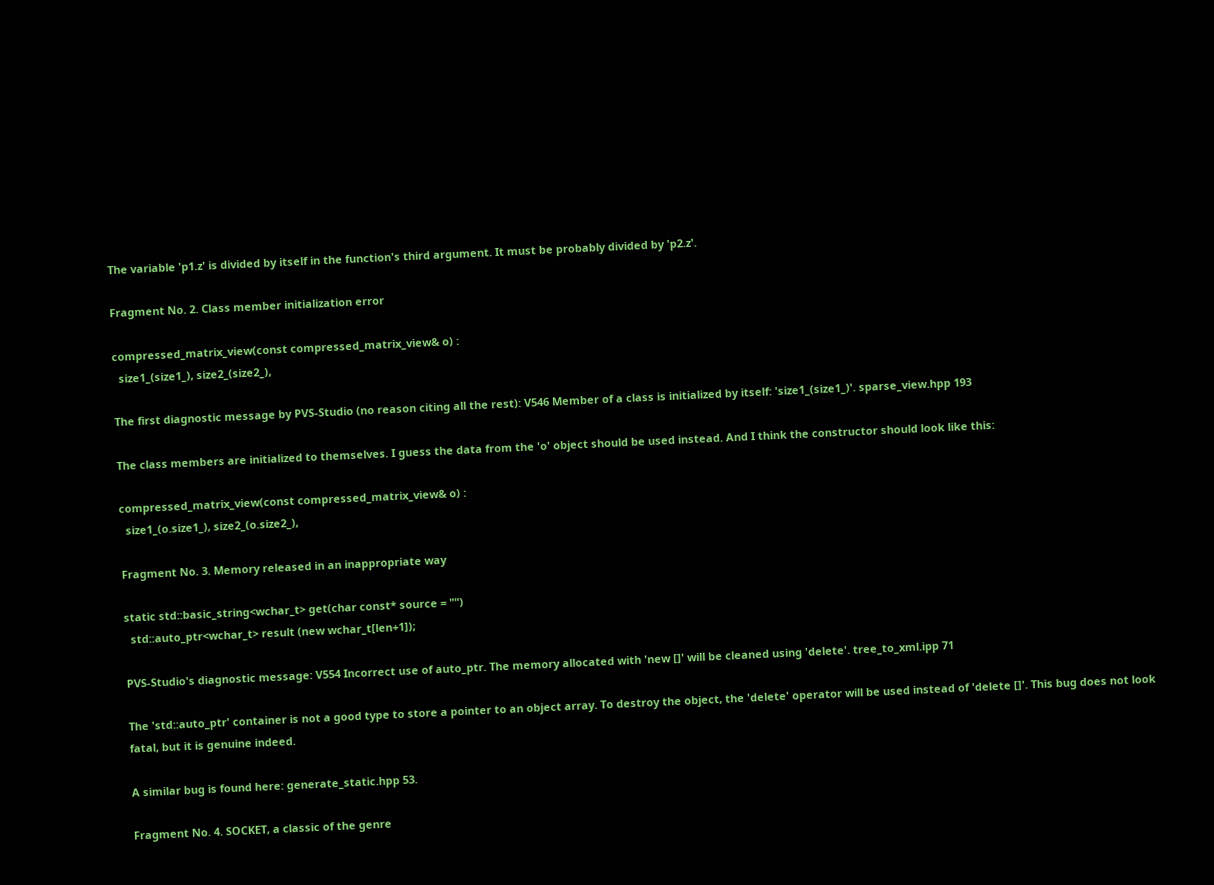The variable 'p1.z' is divided by itself in the function's third argument. It must be probably divided by 'p2.z'.

Fragment No. 2. Class member initialization error

compressed_matrix_view(const compressed_matrix_view& o) :
  size1_(size1_), size2_(size2_),

The first diagnostic message by PVS-Studio (no reason citing all the rest): V546 Member of a class is initialized by itself: 'size1_(size1_)'. sparse_view.hpp 193

The class members are initialized to themselves. I guess the data from the 'o' object should be used instead. And I think the constructor should look like this:

compressed_matrix_view(const compressed_matrix_view& o) :
  size1_(o.size1_), size2_(o.size2_),

Fragment No. 3. Memory released in an inappropriate way

static std::basic_string<wchar_t> get(char const* source = "")
  std::auto_ptr<wchar_t> result (new wchar_t[len+1]);

PVS-Studio's diagnostic message: V554 Incorrect use of auto_ptr. The memory allocated with 'new []' will be cleaned using 'delete'. tree_to_xml.ipp 71

The 'std::auto_ptr' container is not a good type to store a pointer to an object array. To destroy the object, the 'delete' operator will be used instead of 'delete []'. This bug does not look fatal, but it is genuine indeed.

A similar bug is found here: generate_static.hpp 53.

Fragment No. 4. SOCKET, a classic of the genre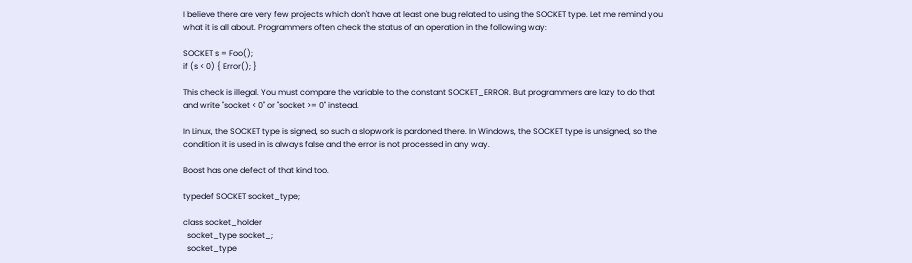I believe there are very few projects which don't have at least one bug related to using the SOCKET type. Let me remind you what it is all about. Programmers often check the status of an operation in the following way:

SOCKET s = Foo();
if (s < 0) { Error(); }

This check is illegal. You must compare the variable to the constant SOCKET_ERROR. But programmers are lazy to do that and write "socket < 0" or "socket >= 0" instead.

In Linux, the SOCKET type is signed, so such a slopwork is pardoned there. In Windows, the SOCKET type is unsigned, so the condition it is used in is always false and the error is not processed in any way.

Boost has one defect of that kind too.

typedef SOCKET socket_type;

class socket_holder
  socket_type socket_;
  socket_type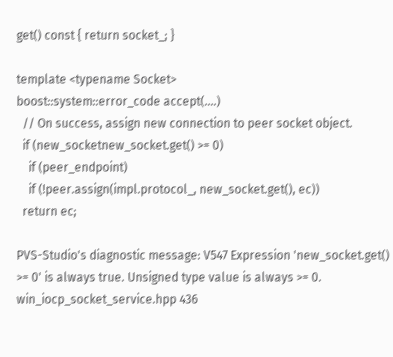get() const { return socket_; }

template <typename Socket>
boost::system::error_code accept(....)
  // On success, assign new connection to peer socket object.
  if (new_socketnew_socket.get() >= 0)
    if (peer_endpoint)
    if (!peer.assign(impl.protocol_, new_socket.get(), ec))
  return ec;

PVS-Studio's diagnostic message: V547 Expression 'new_socket.get() >= 0' is always true. Unsigned type value is always >= 0. win_iocp_socket_service.hpp 436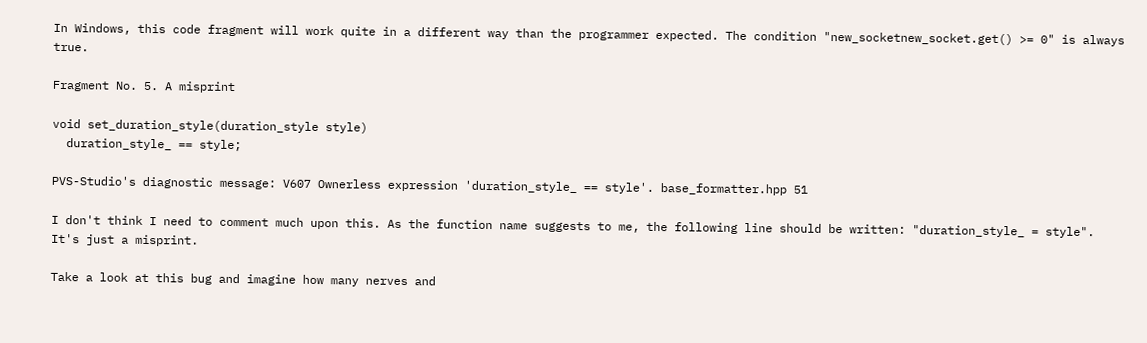In Windows, this code fragment will work quite in a different way than the programmer expected. The condition "new_socketnew_socket.get() >= 0" is always true.

Fragment No. 5. A misprint

void set_duration_style(duration_style style)
  duration_style_ == style;

PVS-Studio's diagnostic message: V607 Ownerless expression 'duration_style_ == style'. base_formatter.hpp 51

I don't think I need to comment much upon this. As the function name suggests to me, the following line should be written: "duration_style_ = style". It's just a misprint.

Take a look at this bug and imagine how many nerves and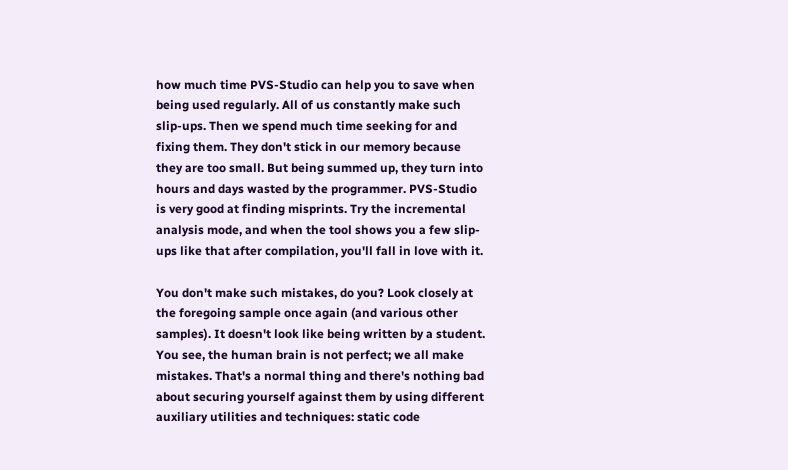how much time PVS-Studio can help you to save when being used regularly. All of us constantly make such slip-ups. Then we spend much time seeking for and fixing them. They don't stick in our memory because they are too small. But being summed up, they turn into hours and days wasted by the programmer. PVS-Studio is very good at finding misprints. Try the incremental analysis mode, and when the tool shows you a few slip-ups like that after compilation, you'll fall in love with it.

You don't make such mistakes, do you? Look closely at the foregoing sample once again (and various other samples). It doesn't look like being written by a student. You see, the human brain is not perfect; we all make mistakes. That's a normal thing and there's nothing bad about securing yourself against them by using different auxiliary utilities and techniques: static code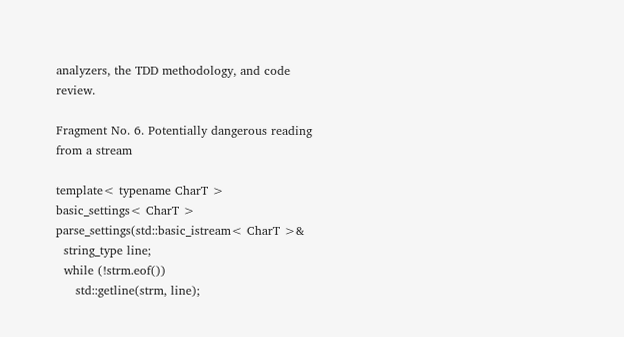analyzers, the TDD methodology, and code review.

Fragment No. 6. Potentially dangerous reading from a stream

template< typename CharT >
basic_settings< CharT > parse_settings(std::basic_istream< CharT >&
  string_type line;
  while (!strm.eof())
     std::getline(strm, line);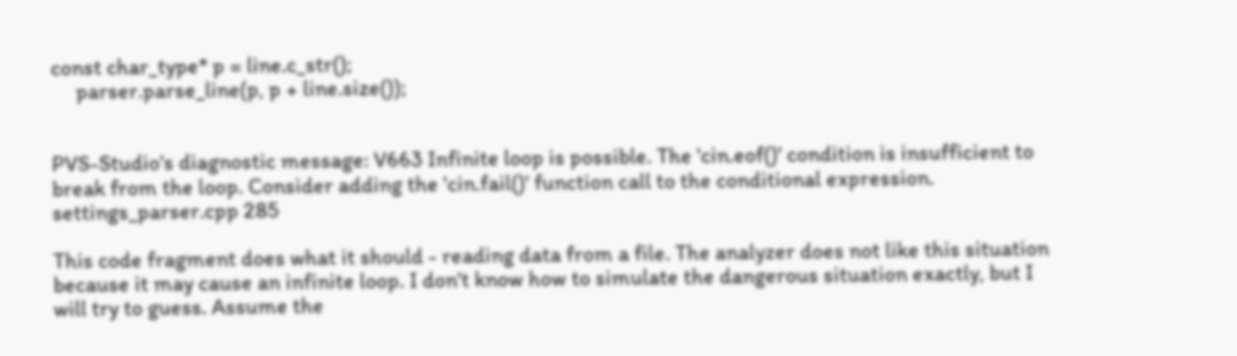const char_type* p = line.c_str();
     parser.parse_line(p, p + line.size());


PVS-Studio's diagnostic message: V663 Infinite loop is possible. The 'cin.eof()' condition is insufficient to break from the loop. Consider adding the 'cin.fail()' function call to the conditional expression. settings_parser.cpp 285

This code fragment does what it should - reading data from a file. The analyzer does not like this situation because it may cause an infinite loop. I don't know how to simulate the dangerous situation exactly, but I will try to guess. Assume the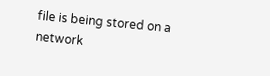file is being stored on a network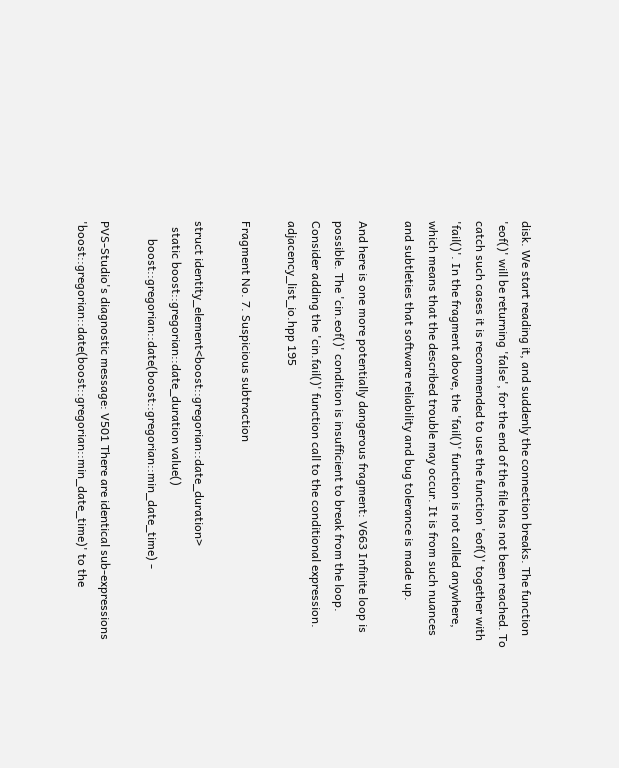disk. We start reading it, and suddenly the connection breaks. The function 'eof()' will be returning 'false', for the end of the file has not been reached. To catch such cases it is recommended to use the function 'eof()' together with 'fail()'. In the fragment above, the 'fail()' function is not called anywhere, which means that the described trouble may occur. It is from such nuances and subtleties that software reliability and bug tolerance is made up.

And here is one more potentially dangerous fragment: V663 Infinite loop is possible. The 'cin.eof()' condition is insufficient to break from the loop. Consider adding the 'cin.fail()' function call to the conditional expression. adjacency_list_io.hpp 195

Fragment No. 7. Suspicious subtraction

struct identity_element<boost::gregorian::date_duration>
  static boost::gregorian::date_duration value()
      boost::gregorian::date(boost::gregorian::min_date_time) -

PVS-Studio's diagnostic message: V501 There are identical sub-expressions 'boost::gregorian::date(boost::gregorian::min_date_time)' to the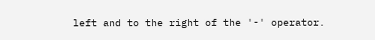left and to the right of the '-' operator.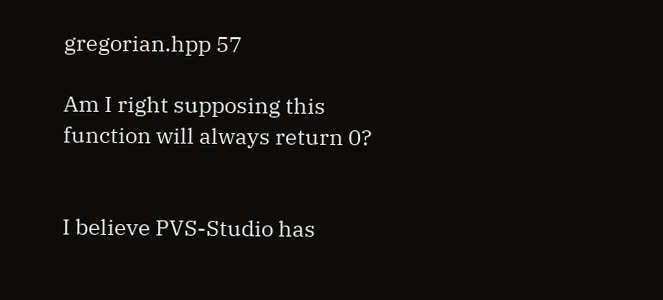gregorian.hpp 57

Am I right supposing this function will always return 0?


I believe PVS-Studio has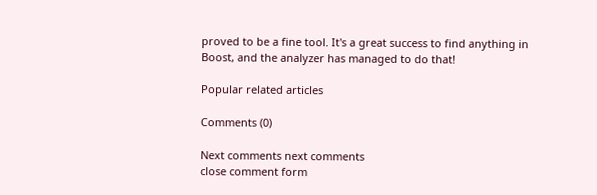proved to be a fine tool. It's a great success to find anything in Boost, and the analyzer has managed to do that!

Popular related articles

Comments (0)

Next comments next comments
close comment form